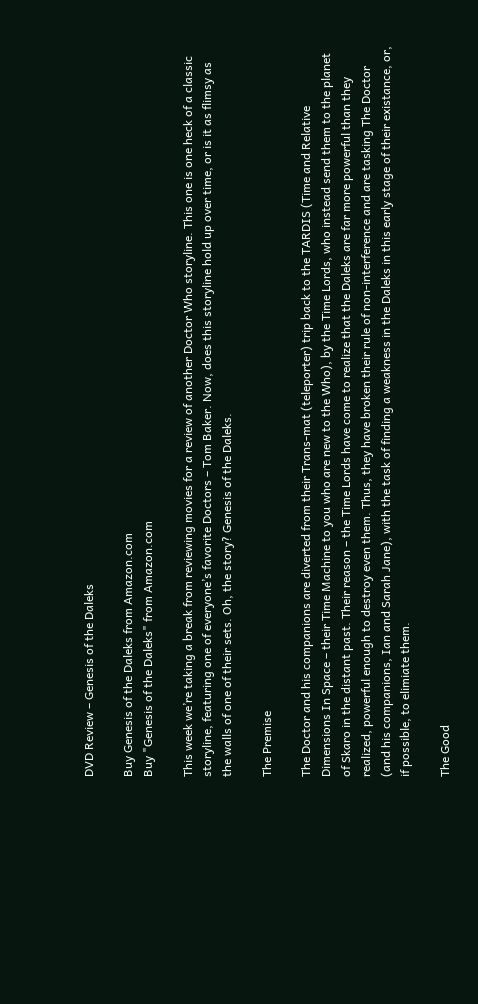DVD Review – Genesis of the Daleks

Buy Genesis of the Daleks from Amazon.com
Buy "Genesis of the Daleks" from Amazon.com

This week we’re taking a break from reviewing movies for a review of another Doctor Who storyline. This one is one heck of a classic storyline, featuring one of everyone’s favorite Doctors – Tom Baker. Now, does this storyline hold up over time, or is it as flimsy as the walls of one of their sets. Oh, the story? Genesis of the Daleks.

The Premise

The Doctor and his companions are diverted from their Trans-mat (teleporter) trip back to the TARDIS (Time and Relative Dimensions In Space – their Time Machine to you who are new to the Who), by the Time Lords, who instead send them to the planet of Skaro in the distant past. Their reason – the Time Lords have come to realize that the Daleks are far more powerful than they realized, powerful enough to destroy even them. Thus, they have broken their rule of non-interference and are tasking The Doctor (and his companions, Ian and Sarah Jane), with the task of finding a weakness in the Daleks in this early stage of their existance, or, if possible, to elimiate them.

The Good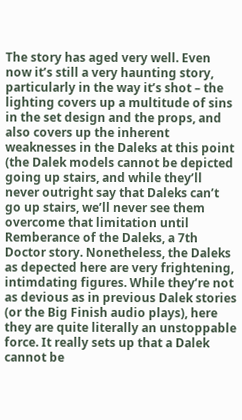The story has aged very well. Even now it’s still a very haunting story, particularly in the way it’s shot – the lighting covers up a multitude of sins in the set design and the props, and also covers up the inherent weaknesses in the Daleks at this point (the Dalek models cannot be depicted going up stairs, and while they’ll never outright say that Daleks can’t go up stairs, we’ll never see them overcome that limitation until Remberance of the Daleks, a 7th Doctor story. Nonetheless, the Daleks as depected here are very frightening, intimdating figures. While they’re not as devious as in previous Dalek stories (or the Big Finish audio plays), here they are quite literally an unstoppable force. It really sets up that a Dalek cannot be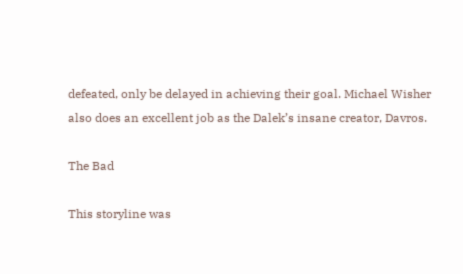defeated, only be delayed in achieving their goal. Michael Wisher also does an excellent job as the Dalek’s insane creator, Davros.

The Bad

This storyline was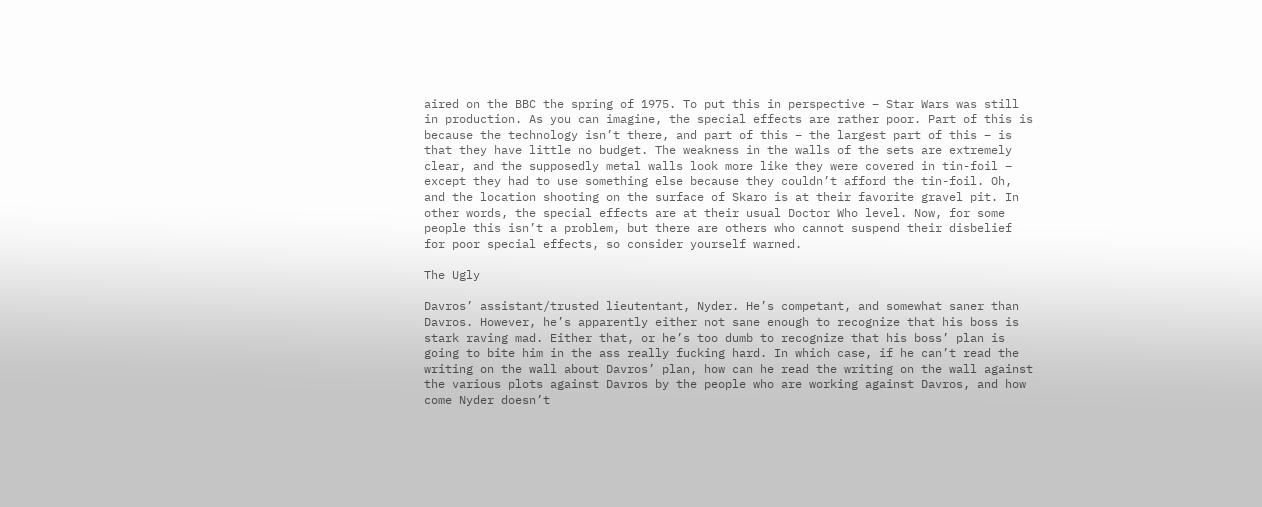aired on the BBC the spring of 1975. To put this in perspective – Star Wars was still in production. As you can imagine, the special effects are rather poor. Part of this is because the technology isn’t there, and part of this – the largest part of this – is that they have little no budget. The weakness in the walls of the sets are extremely clear, and the supposedly metal walls look more like they were covered in tin-foil – except they had to use something else because they couldn’t afford the tin-foil. Oh, and the location shooting on the surface of Skaro is at their favorite gravel pit. In other words, the special effects are at their usual Doctor Who level. Now, for some people this isn’t a problem, but there are others who cannot suspend their disbelief for poor special effects, so consider yourself warned.

The Ugly

Davros’ assistant/trusted lieutentant, Nyder. He’s competant, and somewhat saner than Davros. However, he’s apparently either not sane enough to recognize that his boss is stark raving mad. Either that, or he’s too dumb to recognize that his boss’ plan is going to bite him in the ass really fucking hard. In which case, if he can’t read the writing on the wall about Davros’ plan, how can he read the writing on the wall against the various plots against Davros by the people who are working against Davros, and how come Nyder doesn’t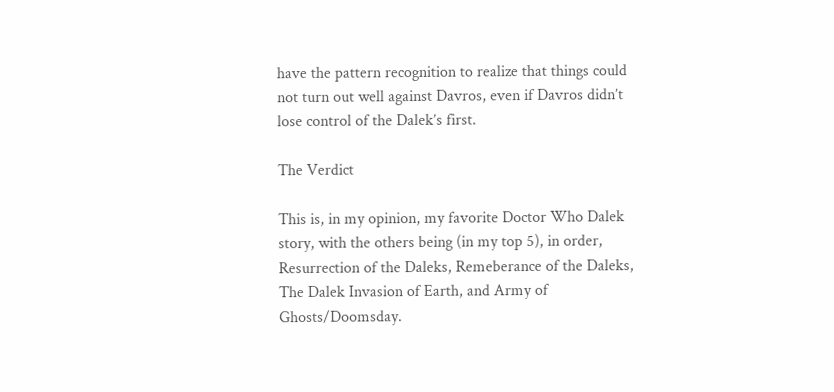have the pattern recognition to realize that things could not turn out well against Davros, even if Davros didn’t lose control of the Dalek’s first.

The Verdict

This is, in my opinion, my favorite Doctor Who Dalek story, with the others being (in my top 5), in order, Resurrection of the Daleks, Remeberance of the Daleks, The Dalek Invasion of Earth, and Army of Ghosts/Doomsday.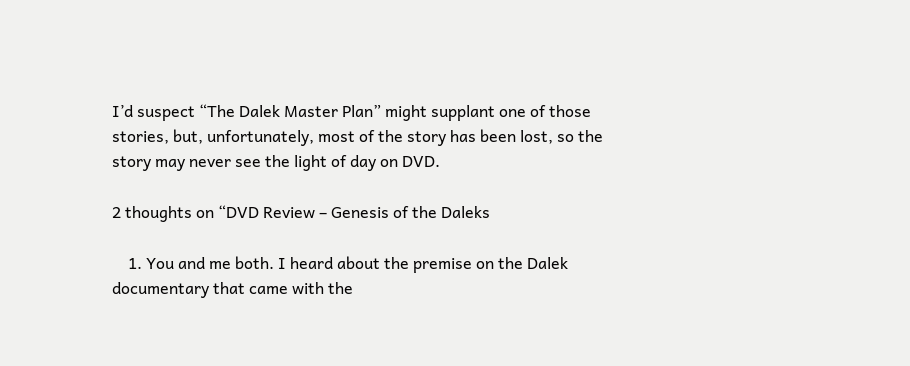I’d suspect “The Dalek Master Plan” might supplant one of those stories, but, unfortunately, most of the story has been lost, so the story may never see the light of day on DVD.

2 thoughts on “DVD Review – Genesis of the Daleks

    1. You and me both. I heard about the premise on the Dalek documentary that came with the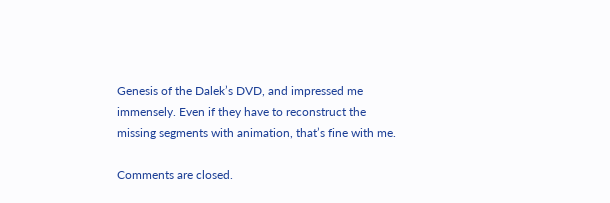Genesis of the Dalek’s DVD, and impressed me immensely. Even if they have to reconstruct the missing segments with animation, that’s fine with me.

Comments are closed.